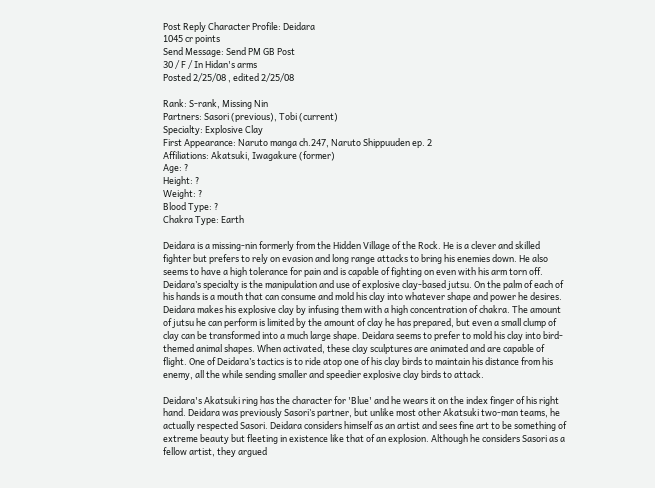Post Reply Character Profile: Deidara
1045 cr points
Send Message: Send PM GB Post
30 / F / In Hidan's arms
Posted 2/25/08 , edited 2/25/08

Rank: S-rank, Missing Nin
Partners: Sasori (previous), Tobi (current)
Specialty: Explosive Clay
First Appearance: Naruto manga ch.247, Naruto Shippuuden ep. 2
Affiliations: Akatsuki, Iwagakure (former)
Age: ?
Height: ?
Weight: ?
Blood Type: ?
Chakra Type: Earth

Deidara is a missing-nin formerly from the Hidden Village of the Rock. He is a clever and skilled fighter but prefers to rely on evasion and long range attacks to bring his enemies down. He also seems to have a high tolerance for pain and is capable of fighting on even with his arm torn off. Deidara’s specialty is the manipulation and use of explosive clay-based jutsu. On the palm of each of his hands is a mouth that can consume and mold his clay into whatever shape and power he desires. Deidara makes his explosive clay by infusing them with a high concentration of chakra. The amount of jutsu he can perform is limited by the amount of clay he has prepared, but even a small clump of clay can be transformed into a much large shape. Deidara seems to prefer to mold his clay into bird-themed animal shapes. When activated, these clay sculptures are animated and are capable of flight. One of Deidara’s tactics is to ride atop one of his clay birds to maintain his distance from his enemy, all the while sending smaller and speedier explosive clay birds to attack.

Deidara's Akatsuki ring has the character for 'Blue' and he wears it on the index finger of his right hand. Deidara was previously Sasori’s partner, but unlike most other Akatsuki two-man teams, he actually respected Sasori. Deidara considers himself as an artist and sees fine art to be something of extreme beauty but fleeting in existence like that of an explosion. Although he considers Sasori as a fellow artist, they argued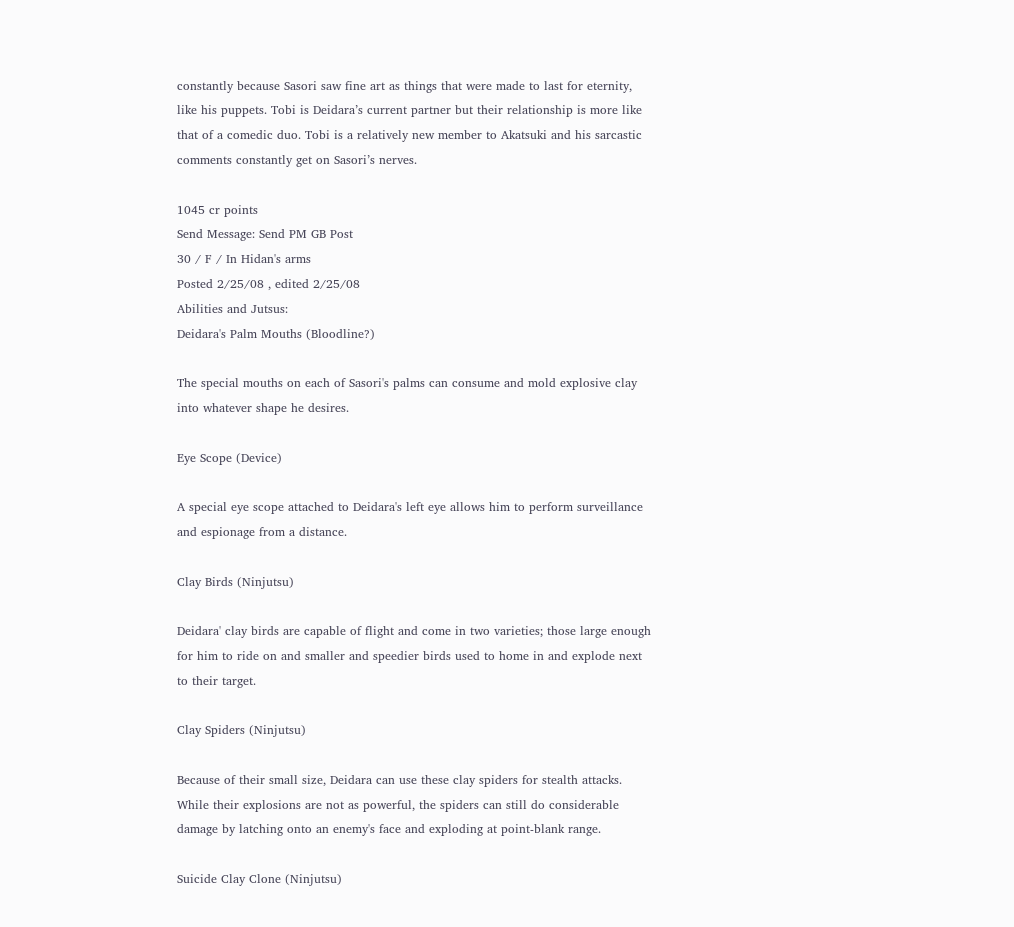constantly because Sasori saw fine art as things that were made to last for eternity, like his puppets. Tobi is Deidara’s current partner but their relationship is more like that of a comedic duo. Tobi is a relatively new member to Akatsuki and his sarcastic comments constantly get on Sasori’s nerves.

1045 cr points
Send Message: Send PM GB Post
30 / F / In Hidan's arms
Posted 2/25/08 , edited 2/25/08
Abilities and Jutsus:
Deidara's Palm Mouths (Bloodline?)

The special mouths on each of Sasori's palms can consume and mold explosive clay into whatever shape he desires.

Eye Scope (Device)

A special eye scope attached to Deidara's left eye allows him to perform surveillance and espionage from a distance.

Clay Birds (Ninjutsu)

Deidara' clay birds are capable of flight and come in two varieties; those large enough for him to ride on and smaller and speedier birds used to home in and explode next to their target.

Clay Spiders (Ninjutsu)

Because of their small size, Deidara can use these clay spiders for stealth attacks. While their explosions are not as powerful, the spiders can still do considerable damage by latching onto an enemy's face and exploding at point-blank range.

Suicide Clay Clone (Ninjutsu)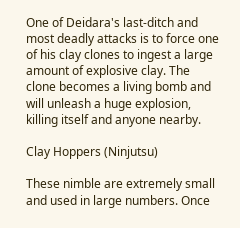One of Deidara's last-ditch and most deadly attacks is to force one of his clay clones to ingest a large amount of explosive clay. The clone becomes a living bomb and will unleash a huge explosion, killing itself and anyone nearby.

Clay Hoppers (Ninjutsu)

These nimble are extremely small and used in large numbers. Once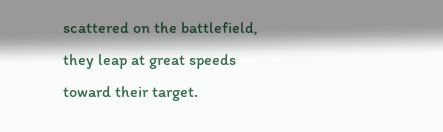scattered on the battlefield, they leap at great speeds toward their target.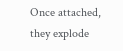Once attached, they explode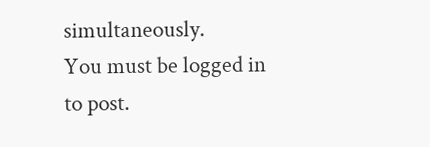simultaneously.
You must be logged in to post.